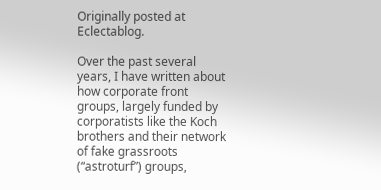Originally posted at Eclectablog.

Over the past several years, I have written about how corporate front groups, largely funded by corporatists like the Koch brothers and their network of fake grassroots (“astroturf”) groups,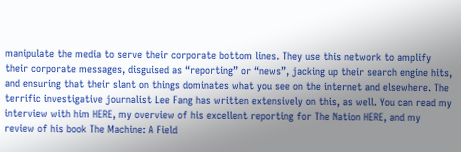manipulate the media to serve their corporate bottom lines. They use this network to amplify their corporate messages, disguised as “reporting” or “news”, jacking up their search engine hits, and ensuring that their slant on things dominates what you see on the internet and elsewhere. The terrific investigative journalist Lee Fang has written extensively on this, as well. You can read my interview with him HERE, my overview of his excellent reporting for The Nation HERE, and my review of his book The Machine: A Field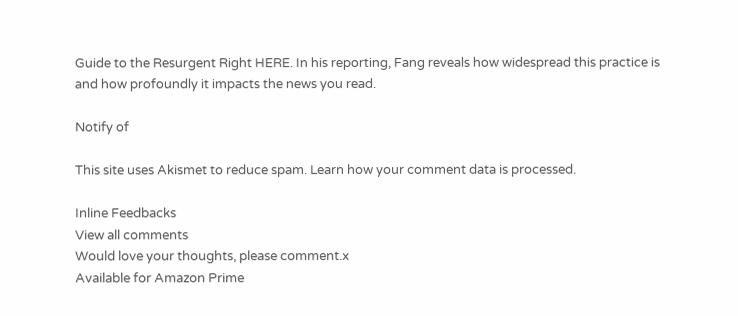Guide to the Resurgent Right HERE. In his reporting, Fang reveals how widespread this practice is and how profoundly it impacts the news you read.

Notify of

This site uses Akismet to reduce spam. Learn how your comment data is processed.

Inline Feedbacks
View all comments
Would love your thoughts, please comment.x
Available for Amazon Prime